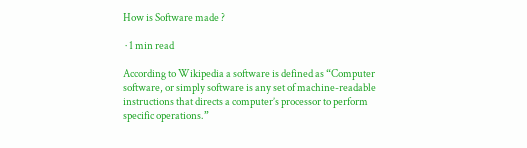How is Software made ?

 · 1 min read

According to Wikipedia a software is defined as “Computer software, or simply software is any set of machine-readable instructions that directs a computer’s processor to perform specific operations.”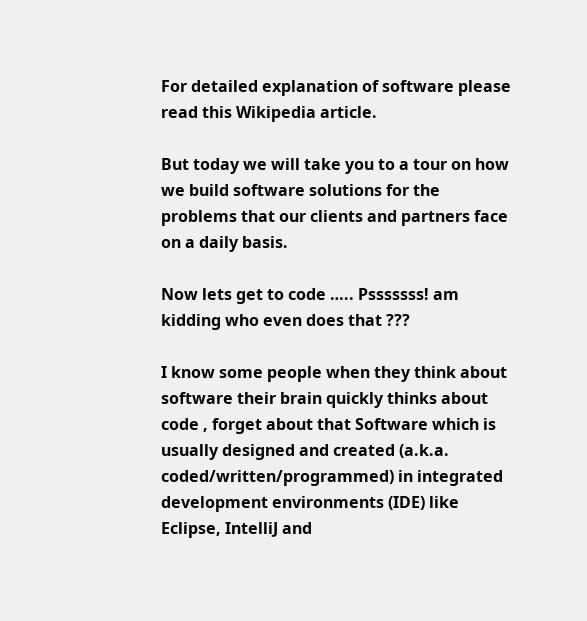For detailed explanation of software please read this Wikipedia article.

But today we will take you to a tour on how we build software solutions for the problems that our clients and partners face on a daily basis.

Now lets get to code ….. Psssssss! am kidding who even does that ???

I know some people when they think about software their brain quickly thinks about code , forget about that Software which is usually designed and created (a.k.a. coded/written/programmed) in integrated development environments (IDE) like Eclipse, IntelliJ and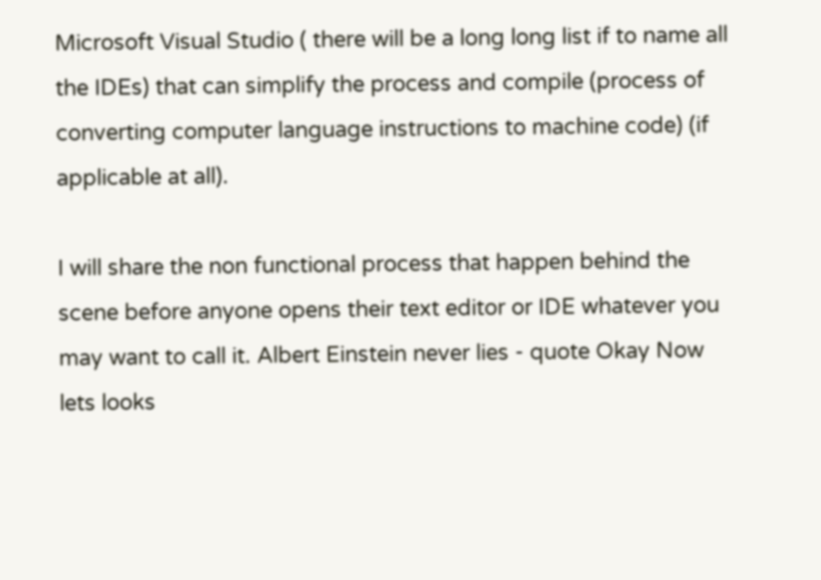Microsoft Visual Studio ( there will be a long long list if to name all the IDEs) that can simplify the process and compile (process of converting computer language instructions to machine code) (if applicable at all).

I will share the non functional process that happen behind the scene before anyone opens their text editor or IDE whatever you may want to call it. Albert Einstein never lies - quote Okay Now lets looks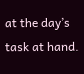at the day’s task at hand.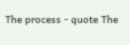The process - quote The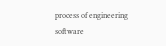process of engineering software